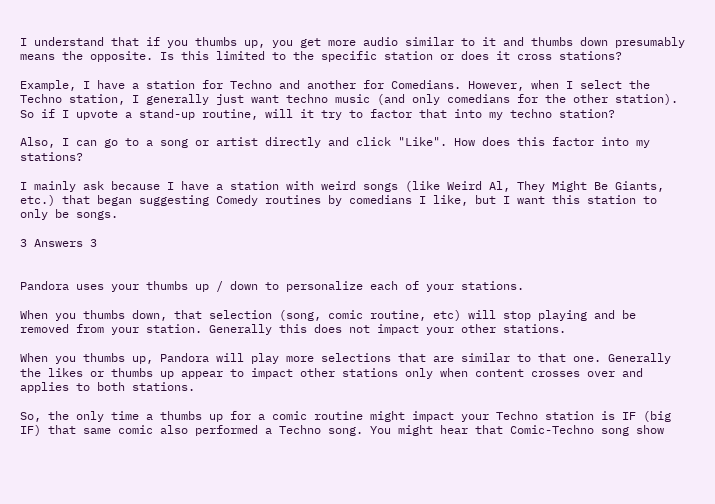I understand that if you thumbs up, you get more audio similar to it and thumbs down presumably means the opposite. Is this limited to the specific station or does it cross stations?

Example, I have a station for Techno and another for Comedians. However, when I select the Techno station, I generally just want techno music (and only comedians for the other station). So if I upvote a stand-up routine, will it try to factor that into my techno station?

Also, I can go to a song or artist directly and click "Like". How does this factor into my stations?

I mainly ask because I have a station with weird songs (like Weird Al, They Might Be Giants, etc.) that began suggesting Comedy routines by comedians I like, but I want this station to only be songs.

3 Answers 3


Pandora uses your thumbs up / down to personalize each of your stations.

When you thumbs down, that selection (song, comic routine, etc) will stop playing and be removed from your station. Generally this does not impact your other stations.

When you thumbs up, Pandora will play more selections that are similar to that one. Generally the likes or thumbs up appear to impact other stations only when content crosses over and applies to both stations.

So, the only time a thumbs up for a comic routine might impact your Techno station is IF (big IF) that same comic also performed a Techno song. You might hear that Comic-Techno song show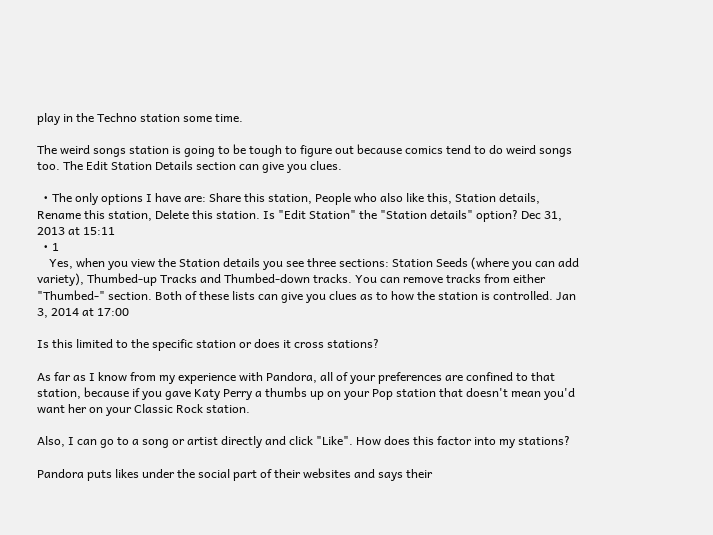play in the Techno station some time.

The weird songs station is going to be tough to figure out because comics tend to do weird songs too. The Edit Station Details section can give you clues.

  • The only options I have are: Share this station, People who also like this, Station details, Rename this station, Delete this station. Is "Edit Station" the "Station details" option? Dec 31, 2013 at 15:11
  • 1
    Yes, when you view the Station details you see three sections: Station Seeds (where you can add variety), Thumbed-up Tracks and Thumbed-down tracks. You can remove tracks from either "Thumbed-" section. Both of these lists can give you clues as to how the station is controlled. Jan 3, 2014 at 17:00

Is this limited to the specific station or does it cross stations?

As far as I know from my experience with Pandora, all of your preferences are confined to that station, because if you gave Katy Perry a thumbs up on your Pop station that doesn't mean you'd want her on your Classic Rock station.

Also, I can go to a song or artist directly and click "Like". How does this factor into my stations?

Pandora puts likes under the social part of their websites and says their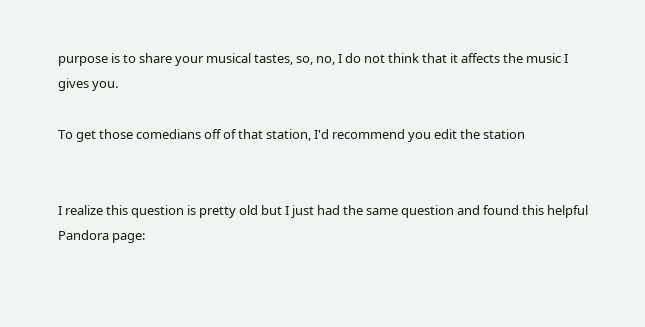purpose is to share your musical tastes, so, no, I do not think that it affects the music I gives you.

To get those comedians off of that station, I'd recommend you edit the station


I realize this question is pretty old but I just had the same question and found this helpful Pandora page: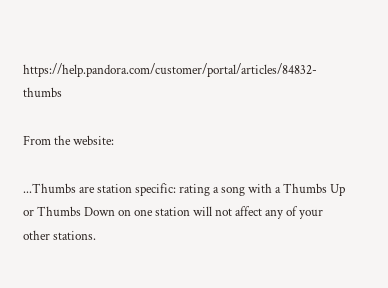https://help.pandora.com/customer/portal/articles/84832-thumbs

From the website:

...Thumbs are station specific: rating a song with a Thumbs Up or Thumbs Down on one station will not affect any of your other stations.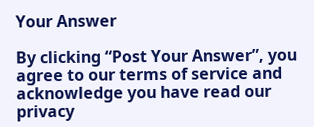Your Answer

By clicking “Post Your Answer”, you agree to our terms of service and acknowledge you have read our privacy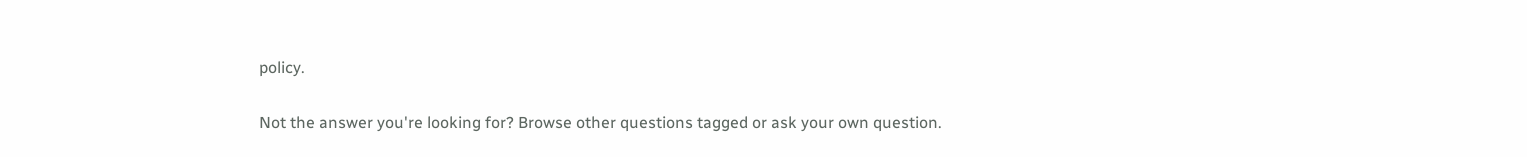policy.

Not the answer you're looking for? Browse other questions tagged or ask your own question.